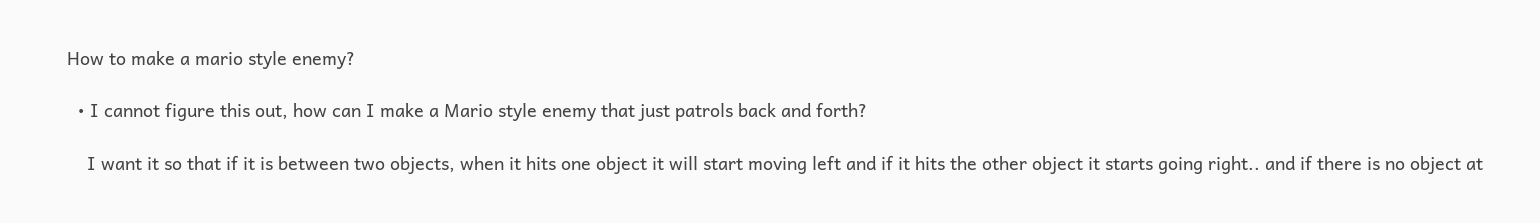How to make a mario style enemy?

  • I cannot figure this out, how can I make a Mario style enemy that just patrols back and forth?

    I want it so that if it is between two objects, when it hits one object it will start moving left and if it hits the other object it starts going right.. and if there is no object at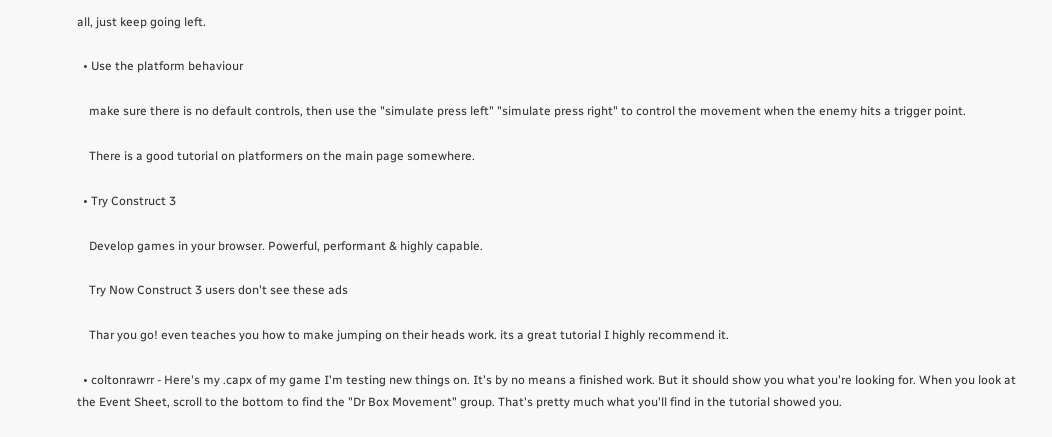all, just keep going left.

  • Use the platform behaviour

    make sure there is no default controls, then use the "simulate press left" "simulate press right" to control the movement when the enemy hits a trigger point.

    There is a good tutorial on platformers on the main page somewhere.

  • Try Construct 3

    Develop games in your browser. Powerful, performant & highly capable.

    Try Now Construct 3 users don't see these ads

    Thar you go! even teaches you how to make jumping on their heads work. its a great tutorial I highly recommend it.

  • coltonrawrr - Here's my .capx of my game I'm testing new things on. It's by no means a finished work. But it should show you what you're looking for. When you look at the Event Sheet, scroll to the bottom to find the "Dr Box Movement" group. That's pretty much what you'll find in the tutorial showed you.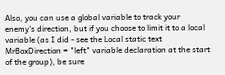Also, you can use a global variable to track your enemy's direction, but if you choose to limit it to a local variable (as I did - see the Local static text MrBoxDirection = "left" variable declaration at the start of the group), be sure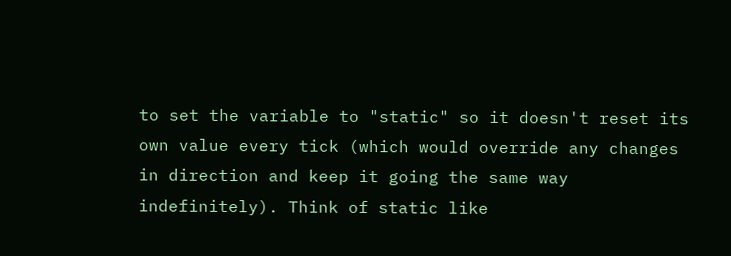to set the variable to "static" so it doesn't reset its own value every tick (which would override any changes in direction and keep it going the same way indefinitely). Think of static like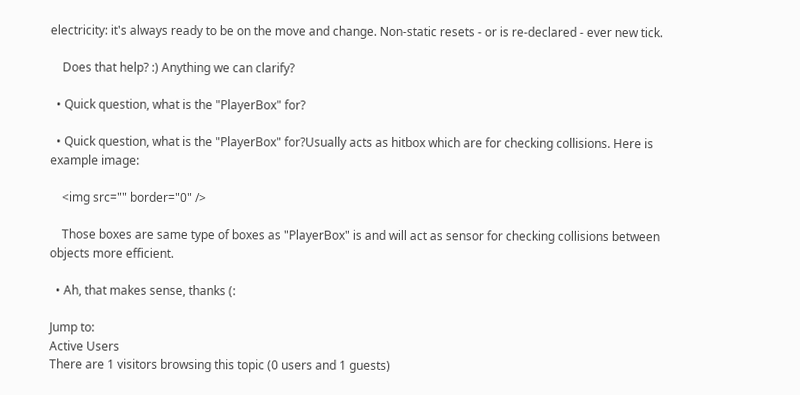electricity: it's always ready to be on the move and change. Non-static resets - or is re-declared - ever new tick.

    Does that help? :) Anything we can clarify?

  • Quick question, what is the "PlayerBox" for?

  • Quick question, what is the "PlayerBox" for?Usually acts as hitbox which are for checking collisions. Here is example image:

    <img src="" border="0" />

    Those boxes are same type of boxes as "PlayerBox" is and will act as sensor for checking collisions between objects more efficient.

  • Ah, that makes sense, thanks (:

Jump to:
Active Users
There are 1 visitors browsing this topic (0 users and 1 guests)